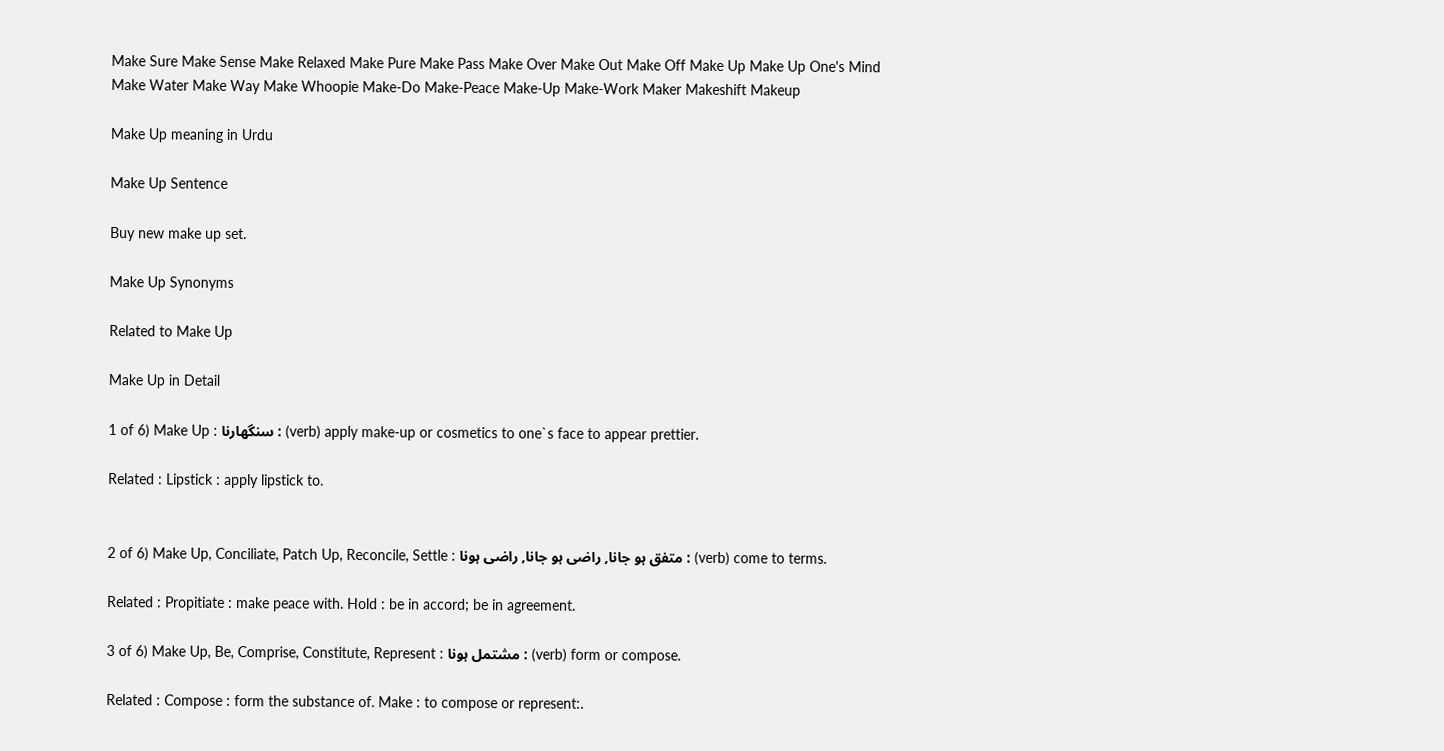Make Sure Make Sense Make Relaxed Make Pure Make Pass Make Over Make Out Make Off Make Up Make Up One's Mind Make Water Make Way Make Whoopie Make-Do Make-Peace Make-Up Make-Work Maker Makeshift Makeup

Make Up meaning in Urdu

Make Up Sentence

Buy new make up set.

Make Up Synonyms

Related to Make Up

Make Up in Detail

1 of 6) Make Up : سنگھارنا : (verb) apply make-up or cosmetics to one`s face to appear prettier.

Related : Lipstick : apply lipstick to.


2 of 6) Make Up, Conciliate, Patch Up, Reconcile, Settle : متفق ہو جانا, راضی ہو جانا, راضی ہونا : (verb) come to terms.

Related : Propitiate : make peace with. Hold : be in accord; be in agreement.

3 of 6) Make Up, Be, Comprise, Constitute, Represent : مشتمل ہونا : (verb) form or compose.

Related : Compose : form the substance of. Make : to compose or represent:.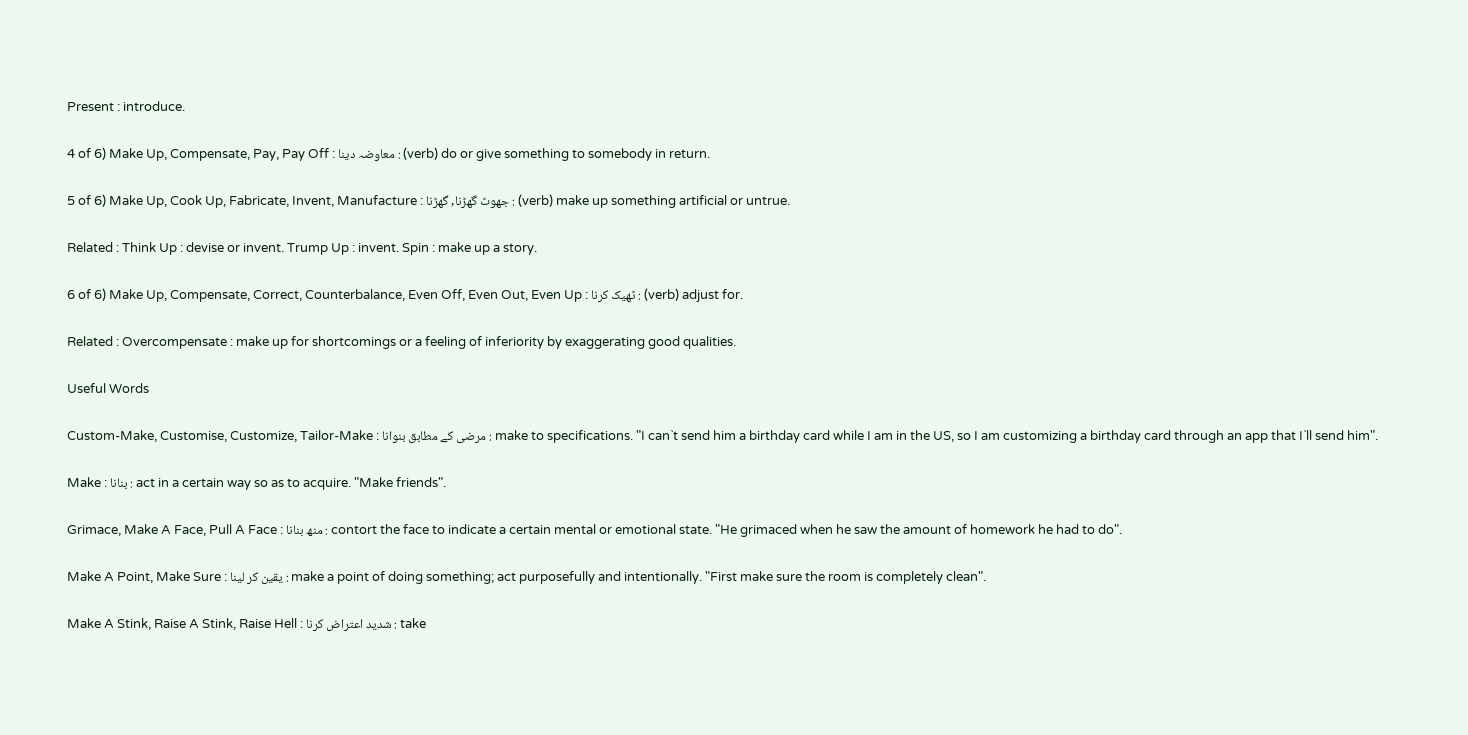Present : introduce.

4 of 6) Make Up, Compensate, Pay, Pay Off : معاوضہ دینا : (verb) do or give something to somebody in return.

5 of 6) Make Up, Cook Up, Fabricate, Invent, Manufacture : جھوٹ گھڑنا, گھڑنا : (verb) make up something artificial or untrue.

Related : Think Up : devise or invent. Trump Up : invent. Spin : make up a story.

6 of 6) Make Up, Compensate, Correct, Counterbalance, Even Off, Even Out, Even Up : ٹھیک کرنا : (verb) adjust for.

Related : Overcompensate : make up for shortcomings or a feeling of inferiority by exaggerating good qualities.

Useful Words

Custom-Make, Customise, Customize, Tailor-Make : مرضی کے مطابق بنوانا : make to specifications. "I can`t send him a birthday card while I am in the US, so I am customizing a birthday card through an app that I`ll send him".

Make : بنانا : act in a certain way so as to acquire. "Make friends".

Grimace, Make A Face, Pull A Face : منھ بنانا : contort the face to indicate a certain mental or emotional state. "He grimaced when he saw the amount of homework he had to do".

Make A Point, Make Sure : یقین کر لینا : make a point of doing something; act purposefully and intentionally. "First make sure the room is completely clean".

Make A Stink, Raise A Stink, Raise Hell : شدید اعتراض کرنا : take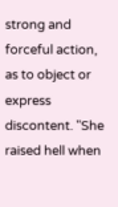strong and forceful action, as to object or express discontent. "She raised hell when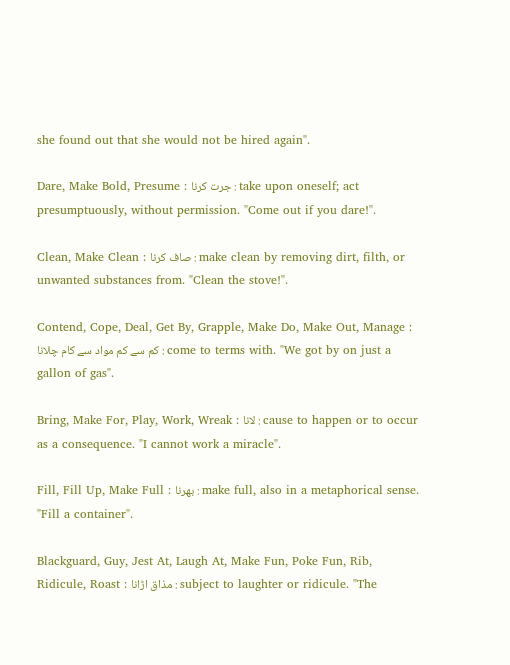she found out that she would not be hired again".

Dare, Make Bold, Presume : جرت کرنا : take upon oneself; act presumptuously, without permission. "Come out if you dare!".

Clean, Make Clean : صاف کرنا : make clean by removing dirt, filth, or unwanted substances from. "Clean the stove!".

Contend, Cope, Deal, Get By, Grapple, Make Do, Make Out, Manage : کم سے کم مواد سے کام چلانا : come to terms with. "We got by on just a gallon of gas".

Bring, Make For, Play, Work, Wreak : لانا : cause to happen or to occur as a consequence. "I cannot work a miracle".

Fill, Fill Up, Make Full : بھرنا : make full, also in a metaphorical sense. "Fill a container".

Blackguard, Guy, Jest At, Laugh At, Make Fun, Poke Fun, Rib, Ridicule, Roast : مذاق اڑانا : subject to laughter or ridicule. "The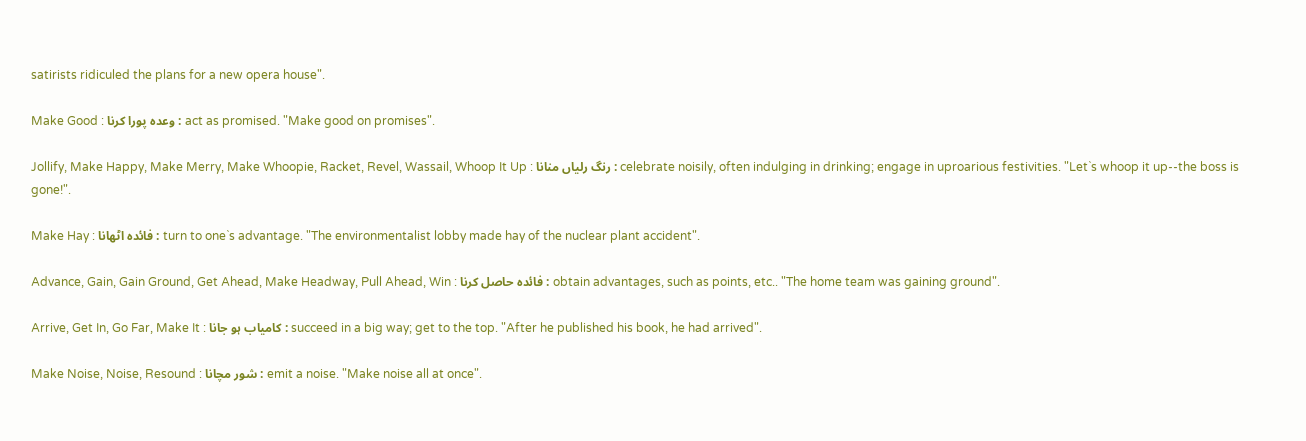satirists ridiculed the plans for a new opera house".

Make Good : وعدہ پورا کرنا : act as promised. "Make good on promises".

Jollify, Make Happy, Make Merry, Make Whoopie, Racket, Revel, Wassail, Whoop It Up : رنگ رلیاں منانا : celebrate noisily, often indulging in drinking; engage in uproarious festivities. "Let`s whoop it up--the boss is gone!".

Make Hay : فائدہ اٹھانا : turn to one`s advantage. "The environmentalist lobby made hay of the nuclear plant accident".

Advance, Gain, Gain Ground, Get Ahead, Make Headway, Pull Ahead, Win : فائدہ حاصل کرنا : obtain advantages, such as points, etc.. "The home team was gaining ground".

Arrive, Get In, Go Far, Make It : کامیاب ہو جانا : succeed in a big way; get to the top. "After he published his book, he had arrived".

Make Noise, Noise, Resound : شور مچانا : emit a noise. "Make noise all at once".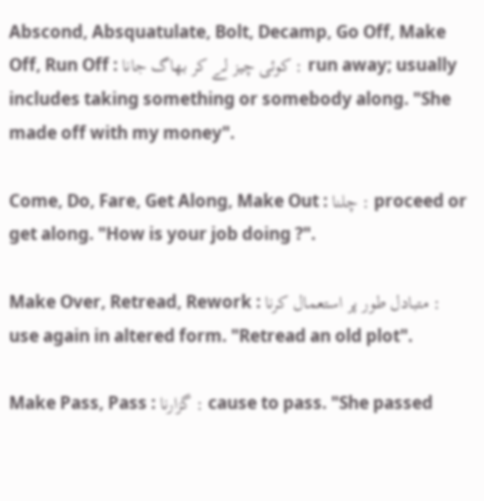Abscond, Absquatulate, Bolt, Decamp, Go Off, Make Off, Run Off : کوئی چیز لے کر بھاگ جانا : run away; usually includes taking something or somebody along. "She made off with my money".

Come, Do, Fare, Get Along, Make Out : چلنا : proceed or get along. "How is your job doing ?".

Make Over, Retread, Rework : متبادل طور پر استعمال کرنا : use again in altered form. "Retread an old plot".

Make Pass, Pass : گزارنا : cause to pass. "She passed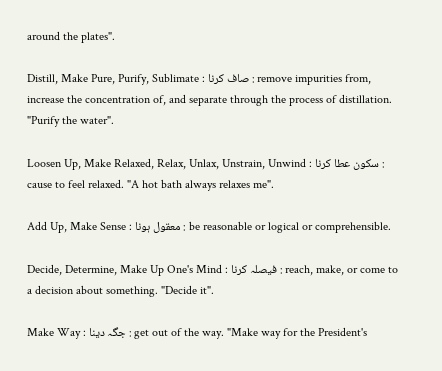around the plates".

Distill, Make Pure, Purify, Sublimate : صاف کرنا : remove impurities from, increase the concentration of, and separate through the process of distillation. "Purify the water".

Loosen Up, Make Relaxed, Relax, Unlax, Unstrain, Unwind : سکون عطا کرنا : cause to feel relaxed. "A hot bath always relaxes me".

Add Up, Make Sense : معقول ہونا : be reasonable or logical or comprehensible.

Decide, Determine, Make Up One's Mind : فیصلہ کرنا : reach, make, or come to a decision about something. "Decide it".

Make Way : جگہ دینا : get out of the way. "Make way for the President's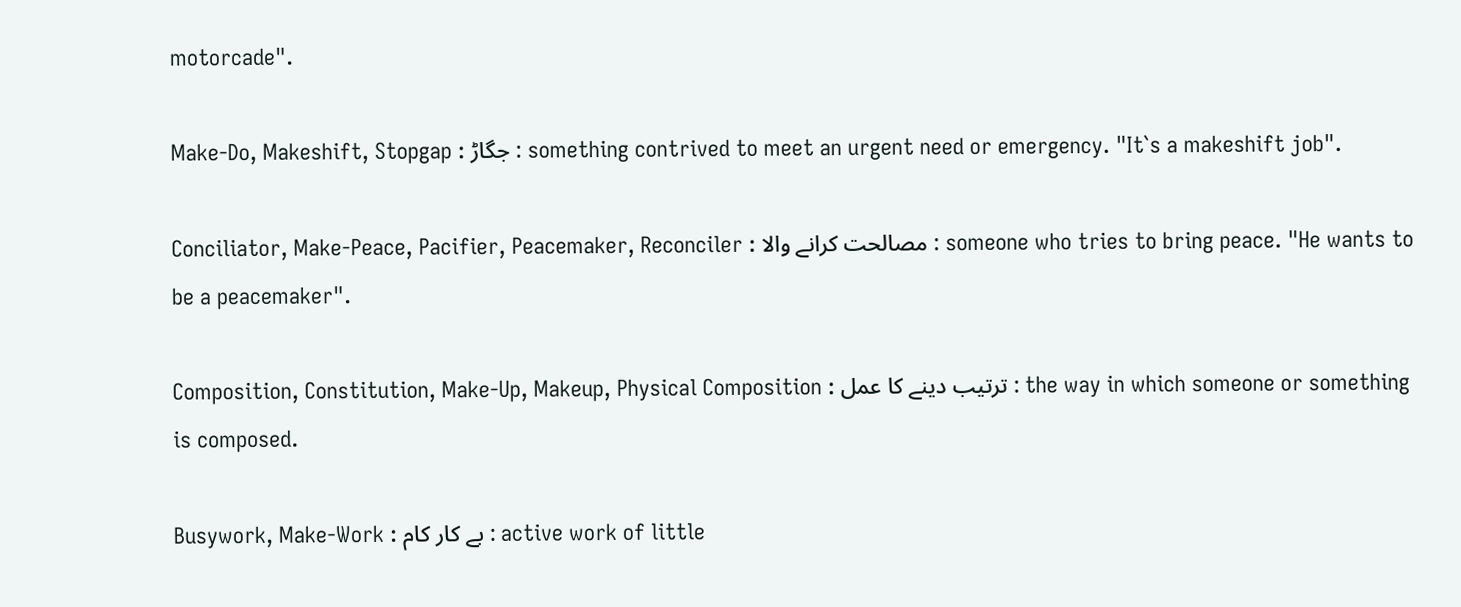motorcade".

Make-Do, Makeshift, Stopgap : جگاڑ : something contrived to meet an urgent need or emergency. "It`s a makeshift job".

Conciliator, Make-Peace, Pacifier, Peacemaker, Reconciler : مصالحت کرانے والا : someone who tries to bring peace. "He wants to be a peacemaker".

Composition, Constitution, Make-Up, Makeup, Physical Composition : ترتیب دینے کا عمل : the way in which someone or something is composed.

Busywork, Make-Work : بے کار کام : active work of little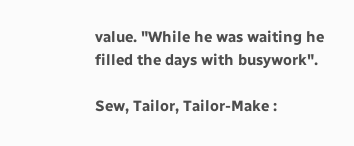value. "While he was waiting he filled the days with busywork".

Sew, Tailor, Tailor-Make :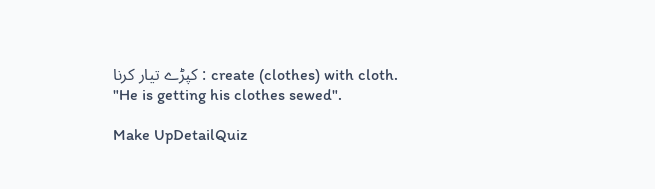کپڑے تیار کرنا : create (clothes) with cloth. "He is getting his clothes sewed".

Make UpDetailQuiz